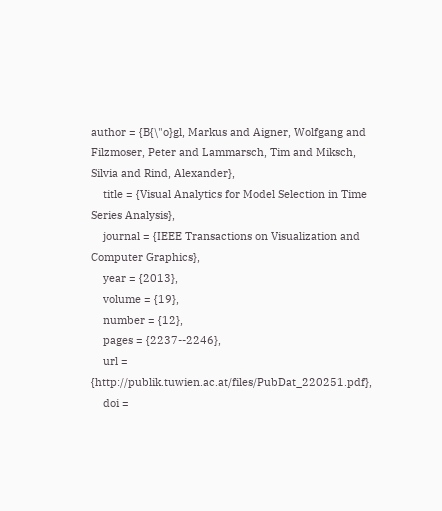author = {B{\"o}gl, Markus and Aigner, Wolfgang and Filzmoser, Peter and Lammarsch, Tim and Miksch, Silvia and Rind, Alexander},
    title = {Visual Analytics for Model Selection in Time Series Analysis},
    journal = {IEEE Transactions on Visualization and Computer Graphics},
    year = {2013},
    volume = {19},
    number = {12},
    pages = {2237--2246},
    url = {http://publik.tuwien.ac.at/files/PubDat_220251.pdf},
    doi =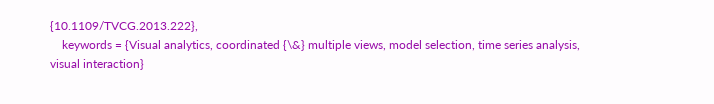{10.1109/TVCG.2013.222},
    keywords = {Visual analytics, coordinated {\&} multiple views, model selection, time series analysis, visual interaction}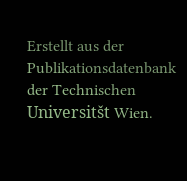Erstellt aus der Publikationsdatenbank der Technischen Universitšt Wien.